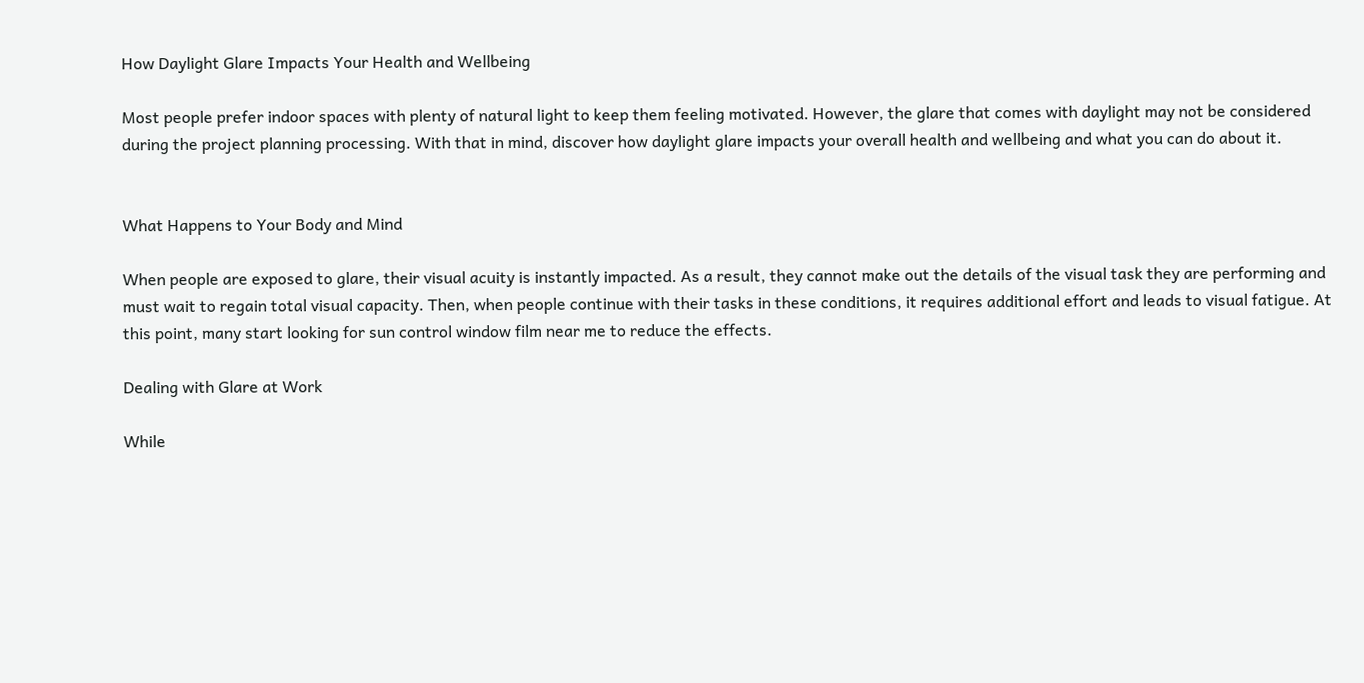How Daylight Glare Impacts Your Health and Wellbeing

Most people prefer indoor spaces with plenty of natural light to keep them feeling motivated. However, the glare that comes with daylight may not be considered during the project planning processing. With that in mind, discover how daylight glare impacts your overall health and wellbeing and what you can do about it.


What Happens to Your Body and Mind

When people are exposed to glare, their visual acuity is instantly impacted. As a result, they cannot make out the details of the visual task they are performing and must wait to regain total visual capacity. Then, when people continue with their tasks in these conditions, it requires additional effort and leads to visual fatigue. At this point, many start looking for sun control window film near me to reduce the effects.

Dealing with Glare at Work

While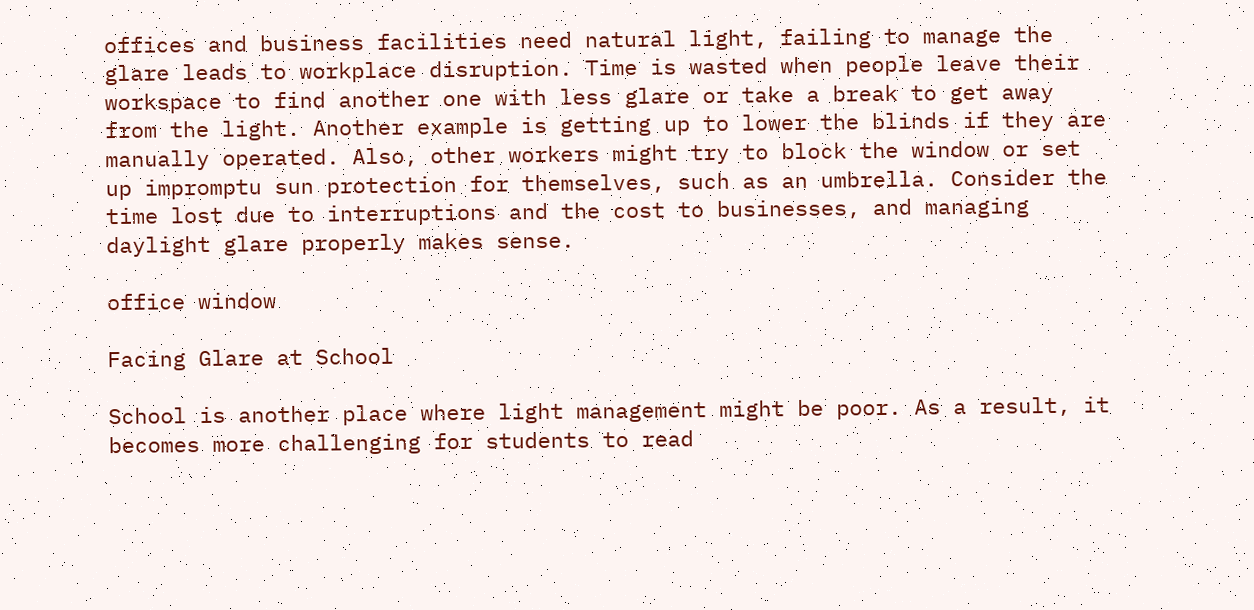offices and business facilities need natural light, failing to manage the glare leads to workplace disruption. Time is wasted when people leave their workspace to find another one with less glare or take a break to get away from the light. Another example is getting up to lower the blinds if they are manually operated. Also, other workers might try to block the window or set up impromptu sun protection for themselves, such as an umbrella. Consider the time lost due to interruptions and the cost to businesses, and managing daylight glare properly makes sense.

office window

Facing Glare at School

School is another place where light management might be poor. As a result, it becomes more challenging for students to read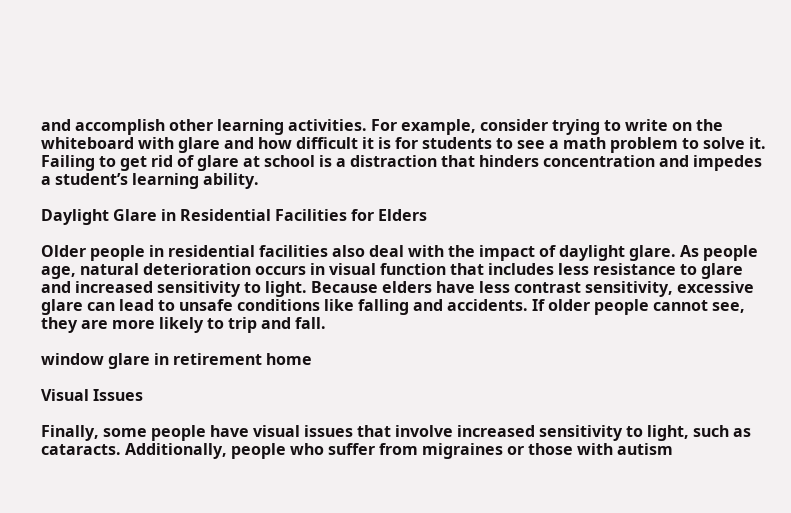and accomplish other learning activities. For example, consider trying to write on the whiteboard with glare and how difficult it is for students to see a math problem to solve it. Failing to get rid of glare at school is a distraction that hinders concentration and impedes a student’s learning ability.

Daylight Glare in Residential Facilities for Elders

Older people in residential facilities also deal with the impact of daylight glare. As people age, natural deterioration occurs in visual function that includes less resistance to glare and increased sensitivity to light. Because elders have less contrast sensitivity, excessive glare can lead to unsafe conditions like falling and accidents. If older people cannot see, they are more likely to trip and fall.

window glare in retirement home

Visual Issues

Finally, some people have visual issues that involve increased sensitivity to light, such as cataracts. Additionally, people who suffer from migraines or those with autism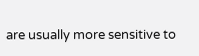are usually more sensitive to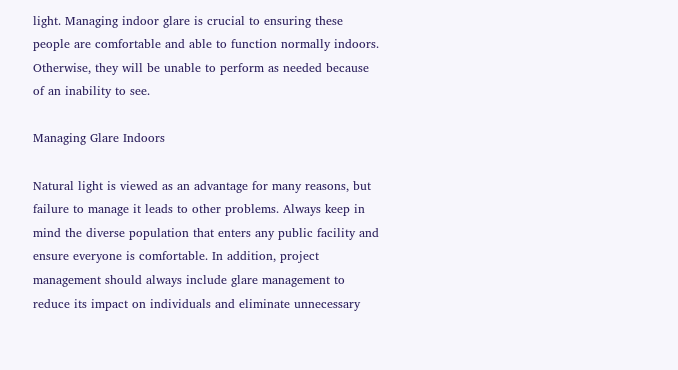light. Managing indoor glare is crucial to ensuring these people are comfortable and able to function normally indoors. Otherwise, they will be unable to perform as needed because of an inability to see.

Managing Glare Indoors

Natural light is viewed as an advantage for many reasons, but failure to manage it leads to other problems. Always keep in mind the diverse population that enters any public facility and ensure everyone is comfortable. In addition, project management should always include glare management to reduce its impact on individuals and eliminate unnecessary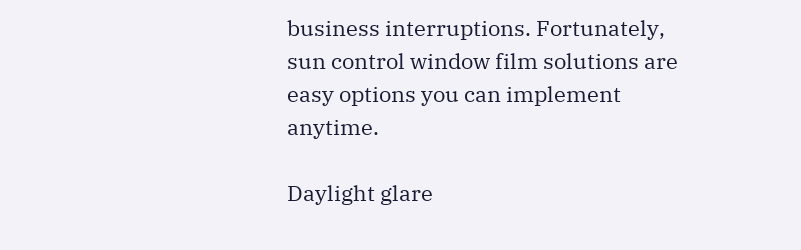business interruptions. Fortunately, sun control window film solutions are easy options you can implement anytime.

Daylight glare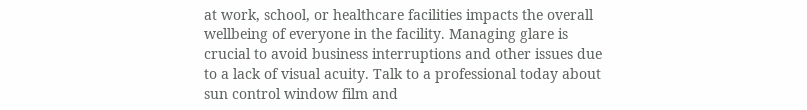at work, school, or healthcare facilities impacts the overall wellbeing of everyone in the facility. Managing glare is crucial to avoid business interruptions and other issues due to a lack of visual acuity. Talk to a professional today about sun control window film and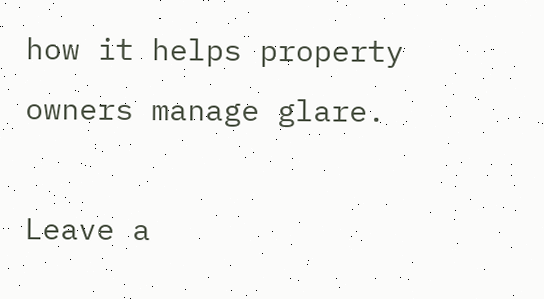how it helps property owners manage glare.

Leave a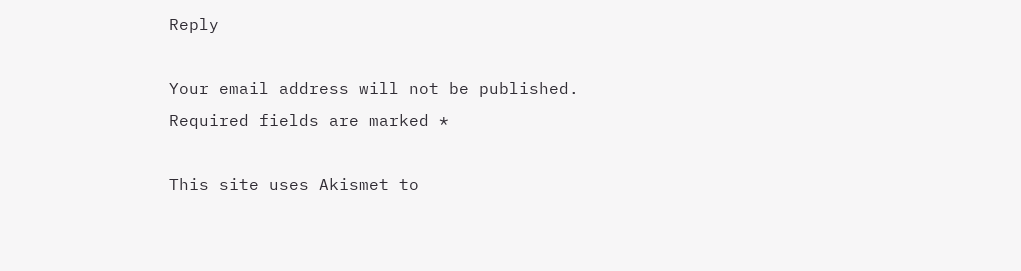Reply

Your email address will not be published. Required fields are marked *

This site uses Akismet to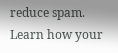reduce spam. Learn how your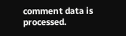comment data is processed.